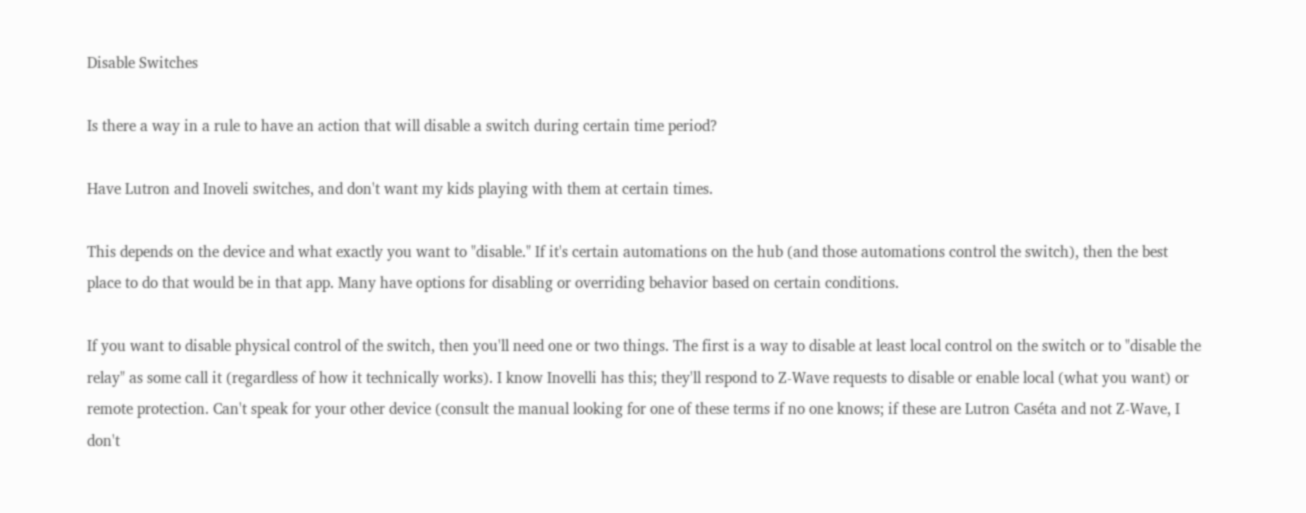Disable Switches

Is there a way in a rule to have an action that will disable a switch during certain time period?

Have Lutron and Inoveli switches, and don't want my kids playing with them at certain times.

This depends on the device and what exactly you want to "disable." If it's certain automations on the hub (and those automations control the switch), then the best place to do that would be in that app. Many have options for disabling or overriding behavior based on certain conditions.

If you want to disable physical control of the switch, then you'll need one or two things. The first is a way to disable at least local control on the switch or to "disable the relay" as some call it (regardless of how it technically works). I know Inovelli has this; they'll respond to Z-Wave requests to disable or enable local (what you want) or remote protection. Can't speak for your other device (consult the manual looking for one of these terms if no one knows; if these are Lutron Caséta and not Z-Wave, I don't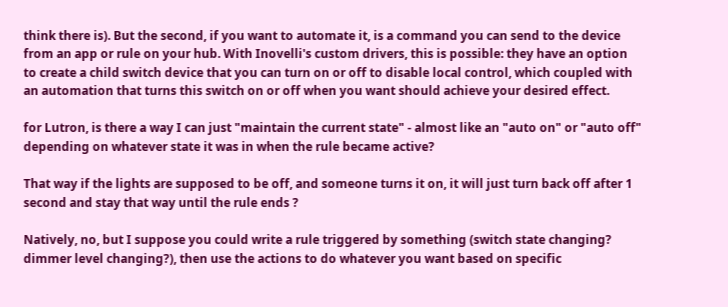think there is). But the second, if you want to automate it, is a command you can send to the device from an app or rule on your hub. With Inovelli's custom drivers, this is possible: they have an option to create a child switch device that you can turn on or off to disable local control, which coupled with an automation that turns this switch on or off when you want should achieve your desired effect.

for Lutron, is there a way I can just "maintain the current state" - almost like an "auto on" or "auto off" depending on whatever state it was in when the rule became active?

That way if the lights are supposed to be off, and someone turns it on, it will just turn back off after 1 second and stay that way until the rule ends ?

Natively, no, but I suppose you could write a rule triggered by something (switch state changing? dimmer level changing?), then use the actions to do whatever you want based on specific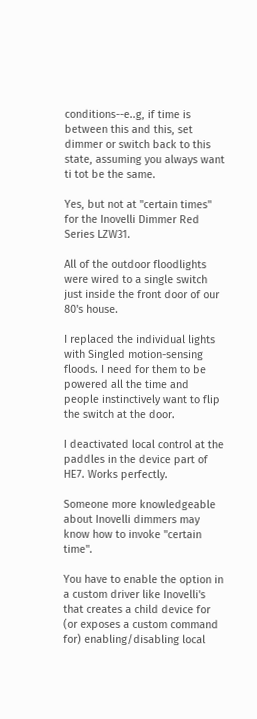conditions--e..g, if time is between this and this, set dimmer or switch back to this state, assuming you always want ti tot be the same.

Yes, but not at "certain times" for the Inovelli Dimmer Red Series LZW31.

All of the outdoor floodlights were wired to a single switch just inside the front door of our 80's house.

I replaced the individual lights with Singled motion-sensing floods. I need for them to be powered all the time and people instinctively want to flip the switch at the door.

I deactivated local control at the paddles in the device part of HE7. Works perfectly.

Someone more knowledgeable about Inovelli dimmers may know how to invoke "certain time".

You have to enable the option in a custom driver like Inovelli's that creates a child device for (or exposes a custom command for) enabling/disabling local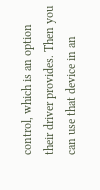control, which is an option their driver provides. Then you can use that device in an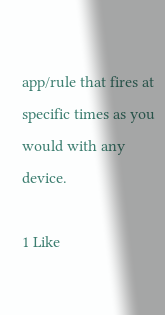app/rule that fires at specific times as you would with any device.

1 Like